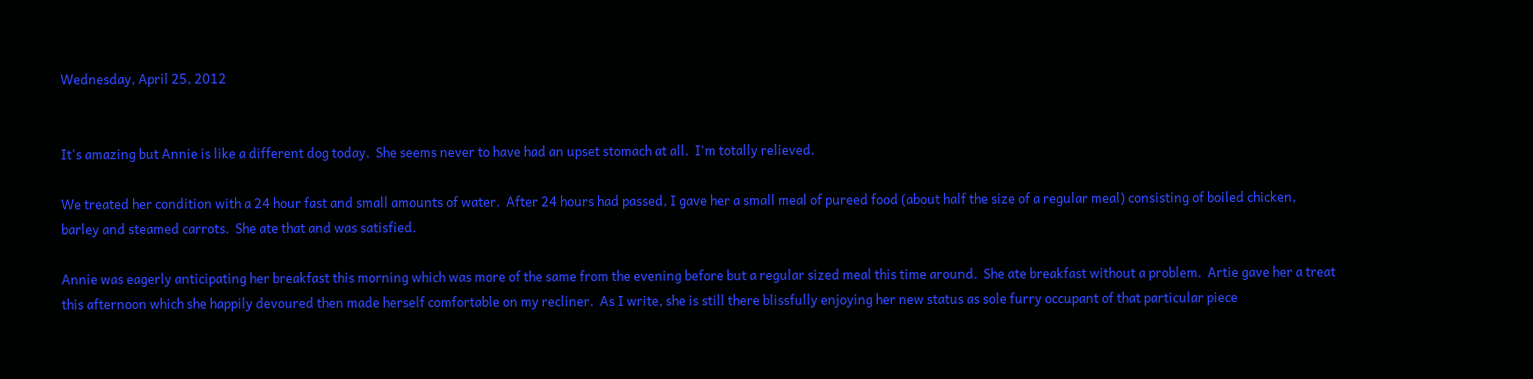Wednesday, April 25, 2012


It's amazing but Annie is like a different dog today.  She seems never to have had an upset stomach at all.  I'm totally relieved.

We treated her condition with a 24 hour fast and small amounts of water.  After 24 hours had passed, I gave her a small meal of pureed food (about half the size of a regular meal) consisting of boiled chicken, barley and steamed carrots.  She ate that and was satisfied.

Annie was eagerly anticipating her breakfast this morning which was more of the same from the evening before but a regular sized meal this time around.  She ate breakfast without a problem.  Artie gave her a treat this afternoon which she happily devoured then made herself comfortable on my recliner.  As I write, she is still there blissfully enjoying her new status as sole furry occupant of that particular piece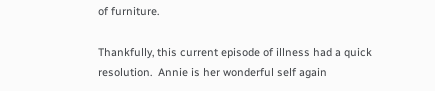of furniture.

Thankfully, this current episode of illness had a quick resolution.  Annie is her wonderful self again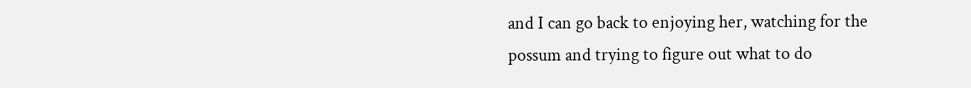and I can go back to enjoying her, watching for the possum and trying to figure out what to do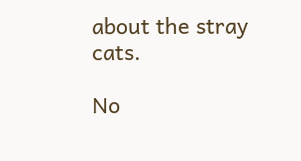about the stray cats.

No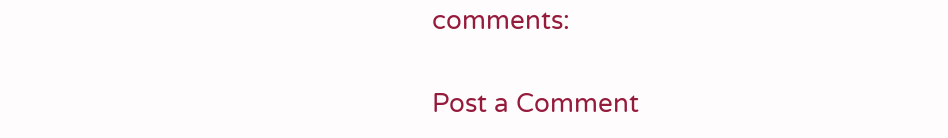comments:

Post a Comment